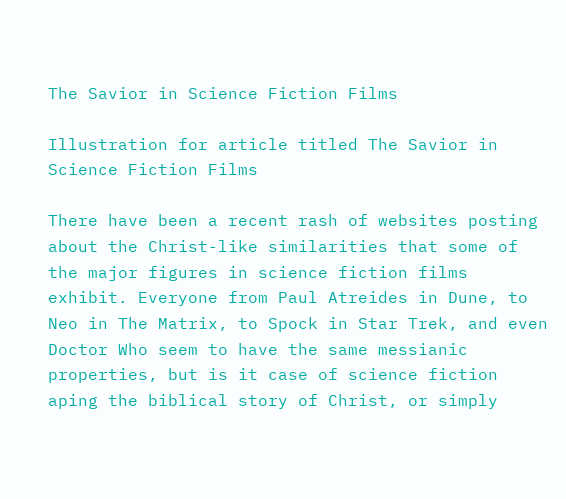The Savior in Science Fiction Films

Illustration for article titled The Savior in Science Fiction Films

There have been a recent rash of websites posting about the Christ-like similarities that some of the major figures in science fiction films exhibit. Everyone from Paul Atreides in Dune, to Neo in The Matrix, to Spock in Star Trek, and even Doctor Who seem to have the same messianic properties, but is it case of science fiction aping the biblical story of Christ, or simply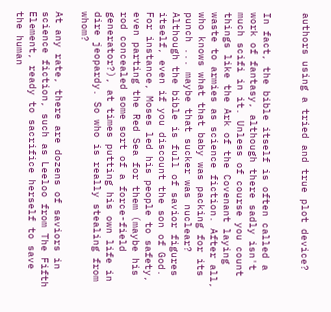authors using a tried and true plot device?


In fact, the bible itself is often called a work of fantasy, although there sadly isn't much scifi in it. Unless of course you count things like the Ark of the Covenant laying waste to armies as science fiction. After all, who knows what that baby was packing for its punch ... maybe that sucker was nuclear? Although the bible is full of savior figures itself, even if you discount the son of God. For instance, Moses led his people to safety, even parting the Red Sea for them (maybe his rod concealed some sort of a force-field generator?), at times putting his own life in dire jeopardy. So who is really stealing from whom?

At any rate, there are dozens of saviors in science fiction, such as Leeloo from The Fifth Element, ready to sacrifice herself to save the human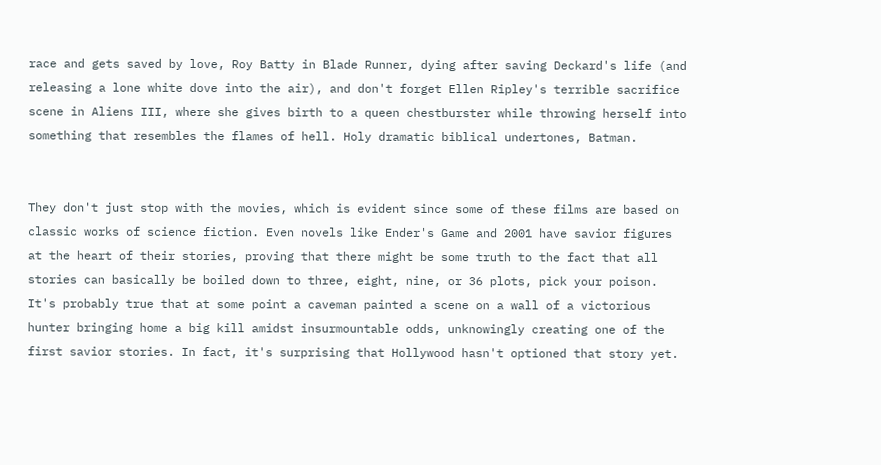race and gets saved by love, Roy Batty in Blade Runner, dying after saving Deckard's life (and releasing a lone white dove into the air), and don't forget Ellen Ripley's terrible sacrifice scene in Aliens III, where she gives birth to a queen chestburster while throwing herself into something that resembles the flames of hell. Holy dramatic biblical undertones, Batman.


They don't just stop with the movies, which is evident since some of these films are based on classic works of science fiction. Even novels like Ender's Game and 2001 have savior figures at the heart of their stories, proving that there might be some truth to the fact that all stories can basically be boiled down to three, eight, nine, or 36 plots, pick your poison. It's probably true that at some point a caveman painted a scene on a wall of a victorious hunter bringing home a big kill amidst insurmountable odds, unknowingly creating one of the first savior stories. In fact, it's surprising that Hollywood hasn't optioned that story yet.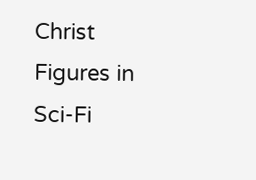Christ Figures in Sci-Fi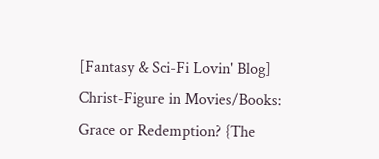[Fantasy & Sci-Fi Lovin' Blog]
Christ-Figure in Movies/Books: Grace or Redemption? {The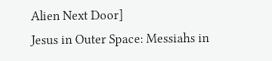Alien Next Door]
Jesus in Outer Space: Messiahs in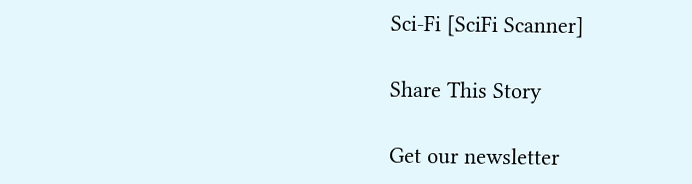Sci-Fi [SciFi Scanner]

Share This Story

Get our newsletter